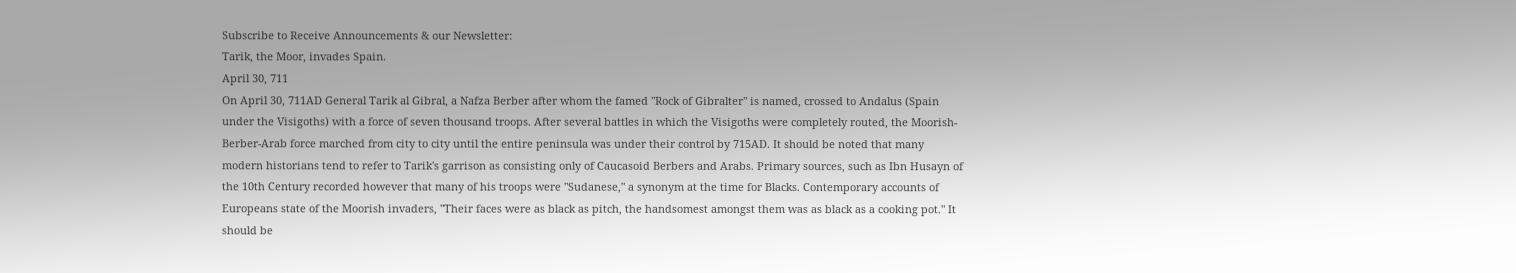Subscribe to Receive Announcements & our Newsletter:
Tarik, the Moor, invades Spain.
April 30, 711
On April 30, 711AD General Tarik al Gibral, a Nafza Berber after whom the famed "Rock of Gibralter" is named, crossed to Andalus (Spain under the Visigoths) with a force of seven thousand troops. After several battles in which the Visigoths were completely routed, the Moorish-Berber-Arab force marched from city to city until the entire peninsula was under their control by 715AD. It should be noted that many modern historians tend to refer to Tarik's garrison as consisting only of Caucasoid Berbers and Arabs. Primary sources, such as Ibn Husayn of the 10th Century recorded however that many of his troops were "Sudanese," a synonym at the time for Blacks. Contemporary accounts of Europeans state of the Moorish invaders, "Their faces were as black as pitch, the handsomest amongst them was as black as a cooking pot." It should be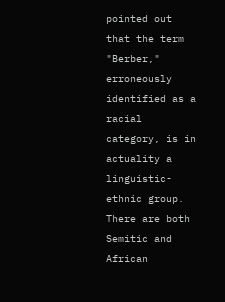pointed out that the term "Berber," erroneously identified as a racial category, is in actuality a linguistic-ethnic group. There are both Semitic and African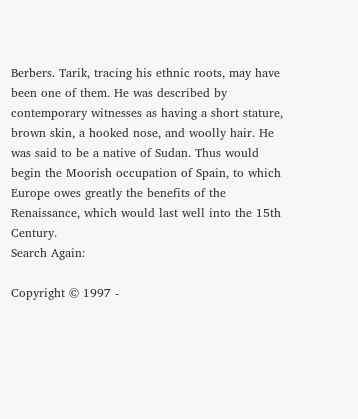Berbers. Tarik, tracing his ethnic roots, may have been one of them. He was described by contemporary witnesses as having a short stature, brown skin, a hooked nose, and woolly hair. He was said to be a native of Sudan. Thus would begin the Moorish occupation of Spain, to which Europe owes greatly the benefits of the Renaissance, which would last well into the 15th Century.
Search Again:

Copyright © 1997 -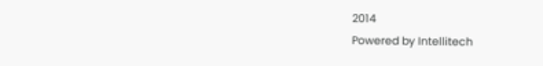2014
Powered by Intellitech